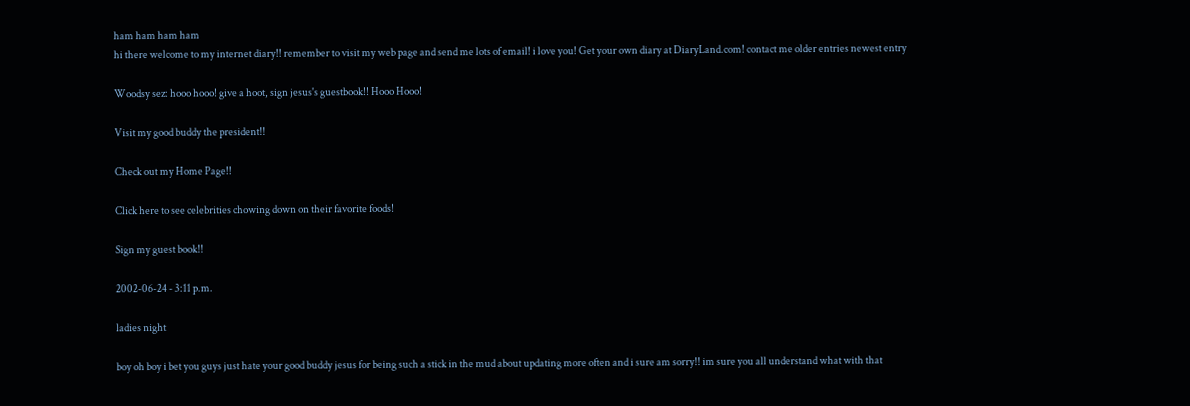ham ham ham ham
hi there welcome to my internet diary!! remember to visit my web page and send me lots of email! i love you! Get your own diary at DiaryLand.com! contact me older entries newest entry

Woodsy sez: hooo hooo! give a hoot, sign jesus's guestbook!! Hooo Hooo!

Visit my good buddy the president!!

Check out my Home Page!!

Click here to see celebrities chowing down on their favorite foods!

Sign my guest book!!

2002-06-24 - 3:11 p.m.

ladies night

boy oh boy i bet you guys just hate your good buddy jesus for being such a stick in the mud about updating more often and i sure am sorry!! im sure you all understand what with that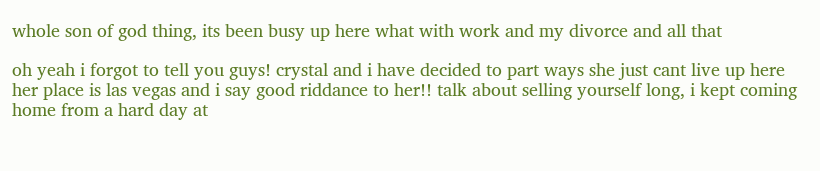whole son of god thing, its been busy up here what with work and my divorce and all that

oh yeah i forgot to tell you guys! crystal and i have decided to part ways she just cant live up here her place is las vegas and i say good riddance to her!! talk about selling yourself long, i kept coming home from a hard day at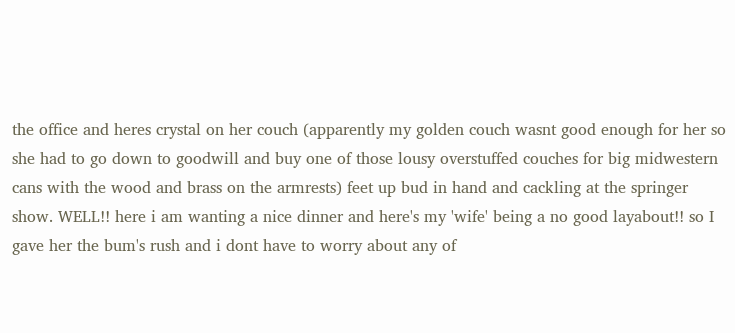the office and heres crystal on her couch (apparently my golden couch wasnt good enough for her so she had to go down to goodwill and buy one of those lousy overstuffed couches for big midwestern cans with the wood and brass on the armrests) feet up bud in hand and cackling at the springer show. WELL!! here i am wanting a nice dinner and here's my 'wife' being a no good layabout!! so I gave her the bum's rush and i dont have to worry about any of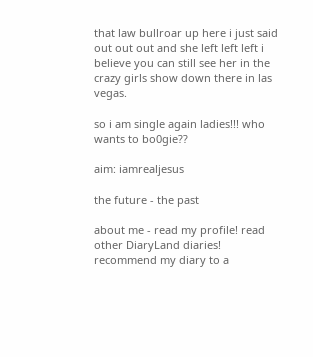that law bullroar up here i just said out out out and she left left left i believe you can still see her in the crazy girls show down there in las vegas.

so i am single again ladies!!! who wants to bo0gie??

aim: iamrealjesus

the future - the past

about me - read my profile! read other DiaryLand diaries! recommend my diary to a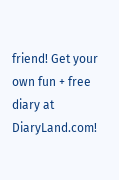friend! Get your own fun + free diary at DiaryLand.com!